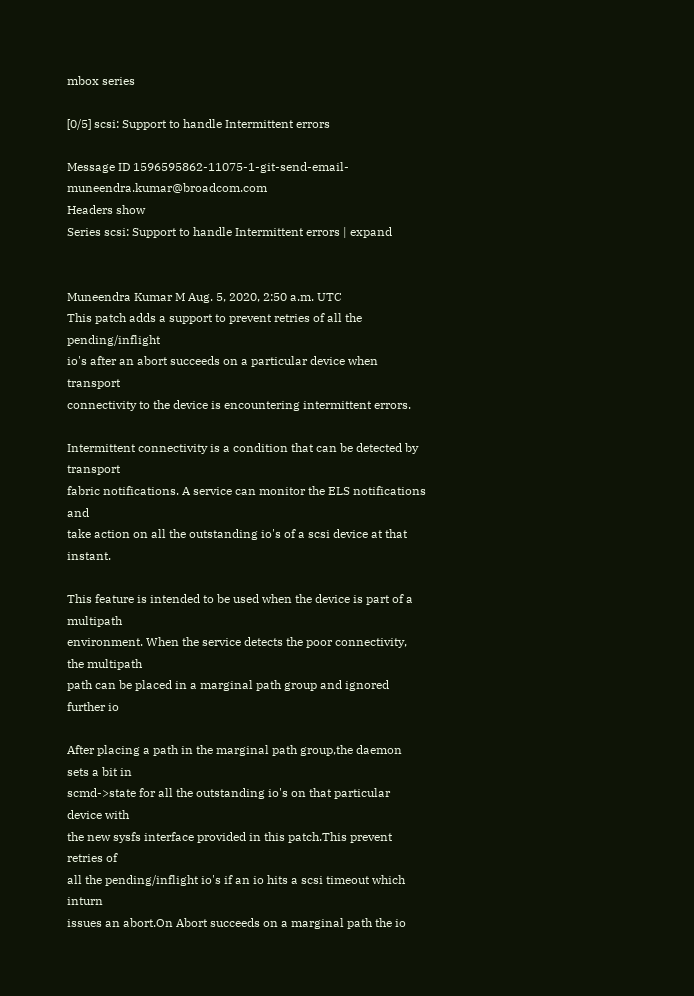mbox series

[0/5] scsi: Support to handle Intermittent errors

Message ID 1596595862-11075-1-git-send-email-muneendra.kumar@broadcom.com
Headers show
Series scsi: Support to handle Intermittent errors | expand


Muneendra Kumar M Aug. 5, 2020, 2:50 a.m. UTC
This patch adds a support to prevent retries of all the pending/inflight
io's after an abort succeeds on a particular device when transport
connectivity to the device is encountering intermittent errors.

Intermittent connectivity is a condition that can be detected by transport
fabric notifications. A service can monitor the ELS notifications and
take action on all the outstanding io's of a scsi device at that instant.

This feature is intended to be used when the device is part of a multipath
environment. When the service detects the poor connectivity, the multipath
path can be placed in a marginal path group and ignored further io

After placing a path in the marginal path group,the daemon sets a bit in
scmd->state for all the outstanding io's on that particular device with
the new sysfs interface provided in this patch.This prevent retries of
all the pending/inflight io's if an io hits a scsi timeout which inturn
issues an abort.On Abort succeeds on a marginal path the io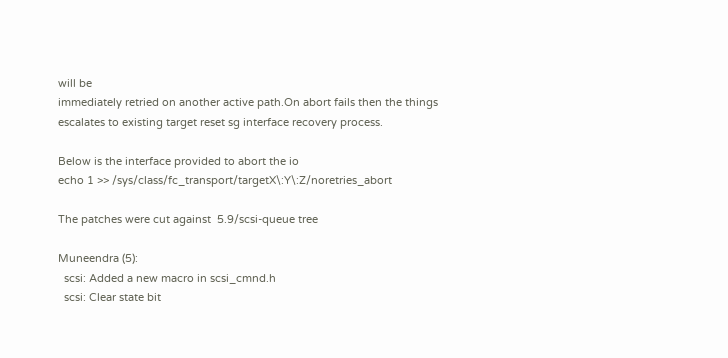will be
immediately retried on another active path.On abort fails then the things
escalates to existing target reset sg interface recovery process.

Below is the interface provided to abort the io
echo 1 >> /sys/class/fc_transport/targetX\:Y\:Z/noretries_abort

The patches were cut against  5.9/scsi-queue tree

Muneendra (5):
  scsi: Added a new macro in scsi_cmnd.h
  scsi: Clear state bit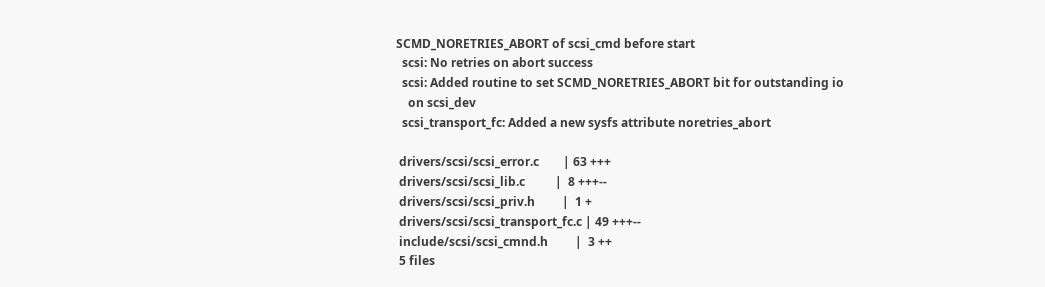SCMD_NORETRIES_ABORT of scsi_cmd before start
  scsi: No retries on abort success
  scsi: Added routine to set SCMD_NORETRIES_ABORT bit for outstanding io
    on scsi_dev
  scsi_transport_fc: Added a new sysfs attribute noretries_abort

 drivers/scsi/scsi_error.c        | 63 +++
 drivers/scsi/scsi_lib.c          |  8 +++--
 drivers/scsi/scsi_priv.h         |  1 +
 drivers/scsi/scsi_transport_fc.c | 49 +++--
 include/scsi/scsi_cmnd.h         |  3 ++
 5 files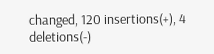changed, 120 insertions(+), 4 deletions(-)